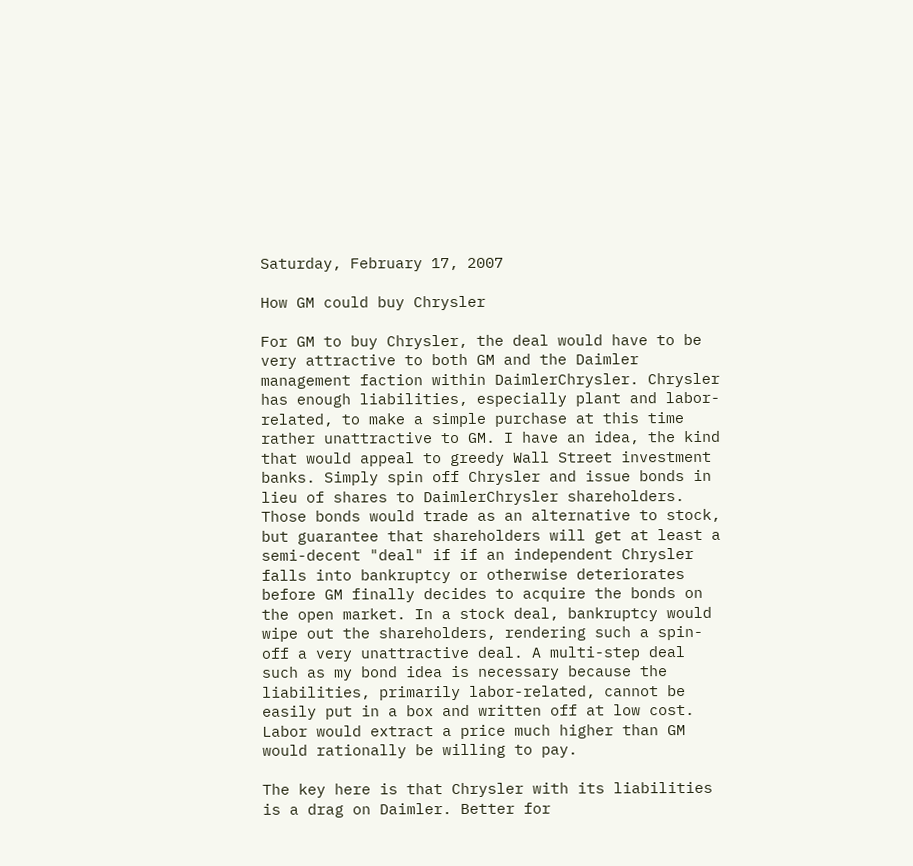Saturday, February 17, 2007

How GM could buy Chrysler

For GM to buy Chrysler, the deal would have to be very attractive to both GM and the Daimler management faction within DaimlerChrysler. Chrysler has enough liabilities, especially plant and labor-related, to make a simple purchase at this time rather unattractive to GM. I have an idea, the kind that would appeal to greedy Wall Street investment banks. Simply spin off Chrysler and issue bonds in lieu of shares to DaimlerChrysler shareholders. Those bonds would trade as an alternative to stock, but guarantee that shareholders will get at least a semi-decent "deal" if if an independent Chrysler falls into bankruptcy or otherwise deteriorates before GM finally decides to acquire the bonds on the open market. In a stock deal, bankruptcy would wipe out the shareholders, rendering such a spin-off a very unattractive deal. A multi-step deal such as my bond idea is necessary because the liabilities, primarily labor-related, cannot be easily put in a box and written off at low cost. Labor would extract a price much higher than GM would rationally be willing to pay.

The key here is that Chrysler with its liabilities is a drag on Daimler. Better for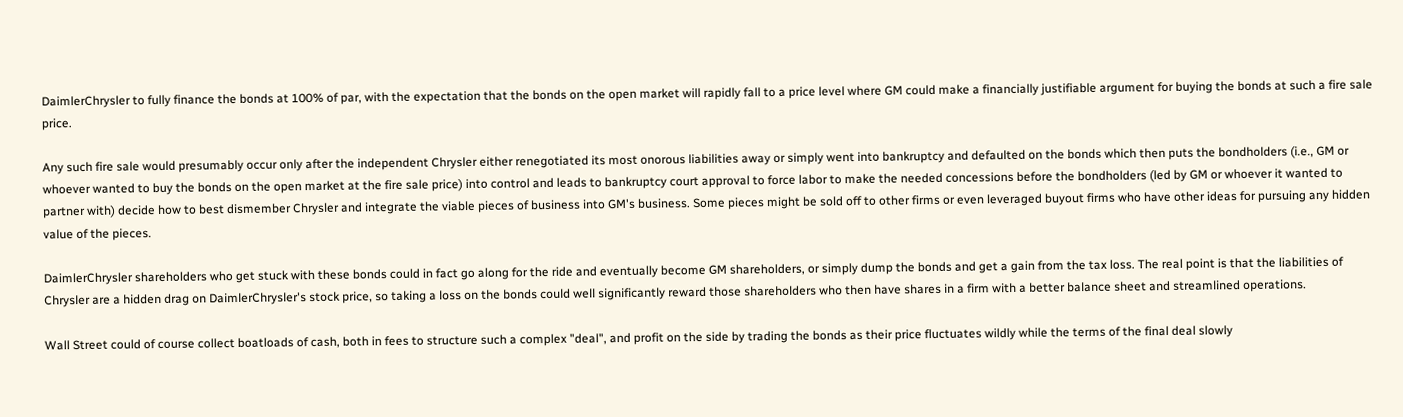DaimlerChrysler to fully finance the bonds at 100% of par, with the expectation that the bonds on the open market will rapidly fall to a price level where GM could make a financially justifiable argument for buying the bonds at such a fire sale price.

Any such fire sale would presumably occur only after the independent Chrysler either renegotiated its most onorous liabilities away or simply went into bankruptcy and defaulted on the bonds which then puts the bondholders (i.e., GM or whoever wanted to buy the bonds on the open market at the fire sale price) into control and leads to bankruptcy court approval to force labor to make the needed concessions before the bondholders (led by GM or whoever it wanted to partner with) decide how to best dismember Chrysler and integrate the viable pieces of business into GM's business. Some pieces might be sold off to other firms or even leveraged buyout firms who have other ideas for pursuing any hidden value of the pieces.

DaimlerChrysler shareholders who get stuck with these bonds could in fact go along for the ride and eventually become GM shareholders, or simply dump the bonds and get a gain from the tax loss. The real point is that the liabilities of Chrysler are a hidden drag on DaimlerChrysler's stock price, so taking a loss on the bonds could well significantly reward those shareholders who then have shares in a firm with a better balance sheet and streamlined operations.

Wall Street could of course collect boatloads of cash, both in fees to structure such a complex "deal", and profit on the side by trading the bonds as their price fluctuates wildly while the terms of the final deal slowly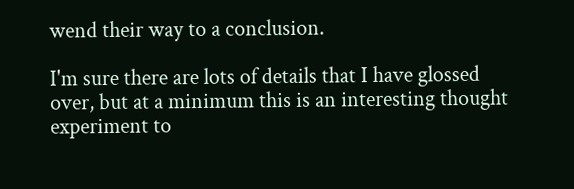wend their way to a conclusion.

I'm sure there are lots of details that I have glossed over, but at a minimum this is an interesting thought experiment to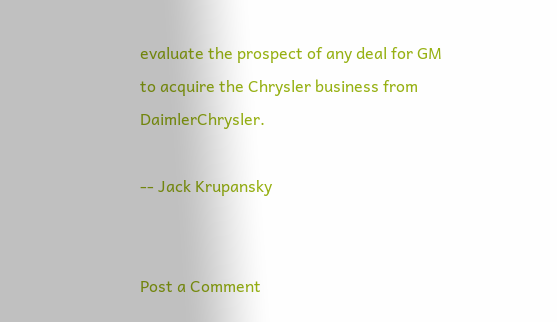evaluate the prospect of any deal for GM to acquire the Chrysler business from DaimlerChrysler.

-- Jack Krupansky


Post a Comment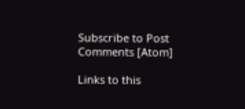Subscribe to Post Comments [Atom]

Links to this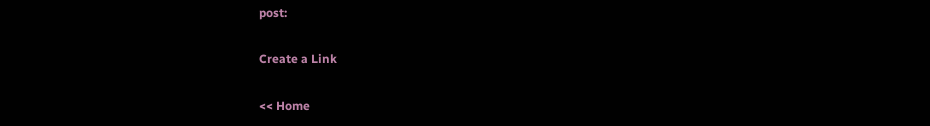post:

Create a Link

<< Home